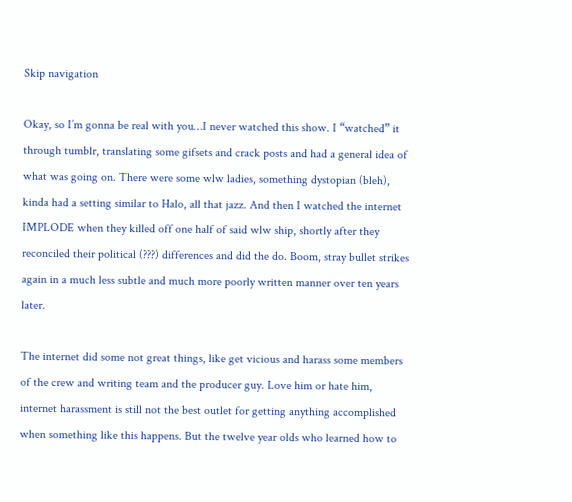Skip navigation

Okay, so I’m gonna be real with you…I never watched this show. I “watched” it through tumblr, translating some gifsets and crack posts and had a general idea of what was going on. There were some wlw ladies, something dystopian (bleh), kinda had a setting similar to Halo, all that jazz. And then I watched the internet IMPLODE when they killed off one half of said wlw ship, shortly after they reconciled their political (???) differences and did the do. Boom, stray bullet strikes again in a much less subtle and much more poorly written manner over ten years later.

The internet did some not great things, like get vicious and harass some members of the crew and writing team and the producer guy. Love him or hate him, internet harassment is still not the best outlet for getting anything accomplished when something like this happens. But the twelve year olds who learned how to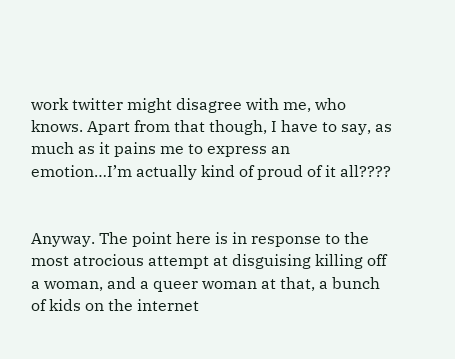work twitter might disagree with me, who knows. Apart from that though, I have to say, as much as it pains me to express an emotion…I’m actually kind of proud of it all????


Anyway. The point here is in response to the most atrocious attempt at disguising killing off a woman, and a queer woman at that, a bunch of kids on the internet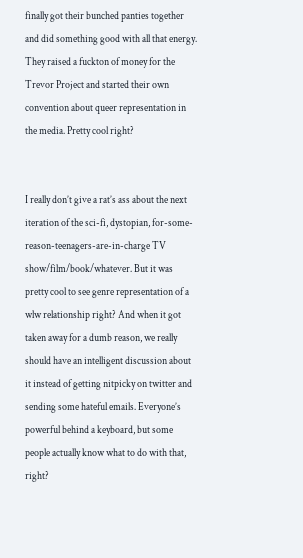finally got their bunched panties together and did something good with all that energy. They raised a fuckton of money for the Trevor Project and started their own convention about queer representation in the media. Pretty cool right?


I really don’t give a rat’s ass about the next iteration of the sci-fi, dystopian, for-some-reason-teenagers-are-in-charge TV show/film/book/whatever. But it was pretty cool to see genre representation of a wlw relationship right? And when it got taken away for a dumb reason, we really should have an intelligent discussion about it instead of getting nitpicky on twitter and sending some hateful emails. Everyone’s powerful behind a keyboard, but some people actually know what to do with that, right?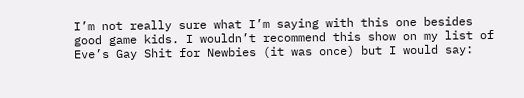I’m not really sure what I’m saying with this one besides good game kids. I wouldn’t recommend this show on my list of Eve’s Gay Shit for Newbies (it was once) but I would say: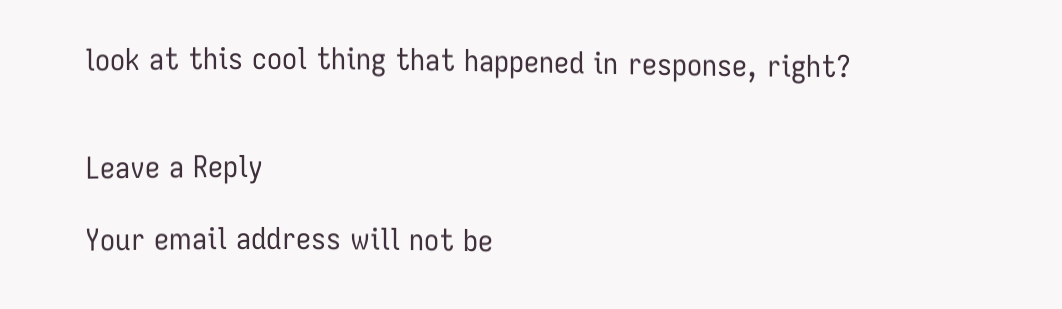look at this cool thing that happened in response, right?


Leave a Reply

Your email address will not be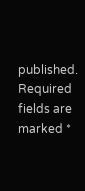published. Required fields are marked *